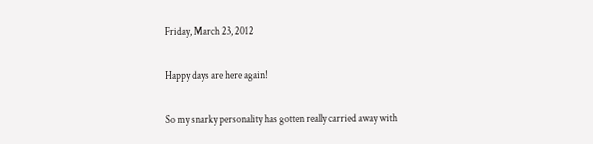Friday, March 23, 2012

Happy days are here again!

So my snarky personality has gotten really carried away with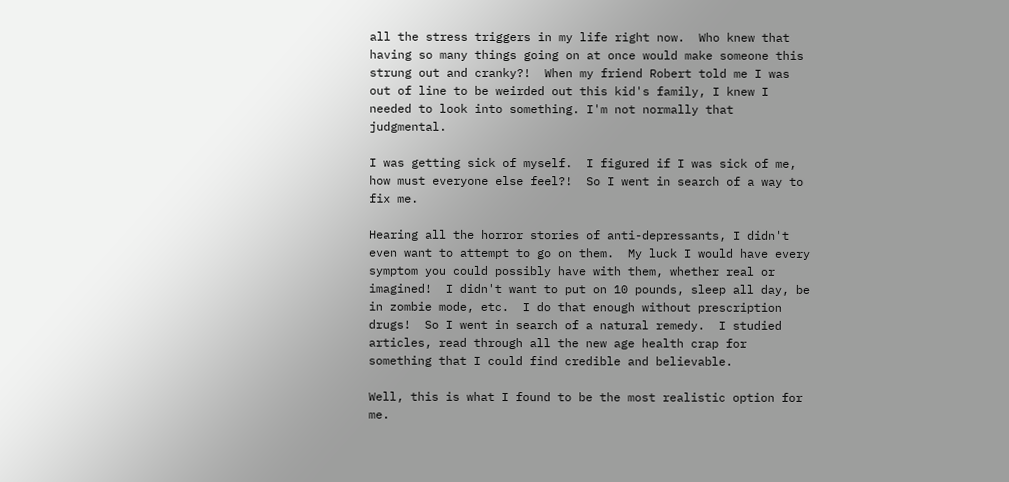all the stress triggers in my life right now.  Who knew that having so many things going on at once would make someone this strung out and cranky?!  When my friend Robert told me I was out of line to be weirded out this kid's family, I knew I needed to look into something. I'm not normally that judgmental.

I was getting sick of myself.  I figured if I was sick of me, how must everyone else feel?!  So I went in search of a way to fix me.

Hearing all the horror stories of anti-depressants, I didn't even want to attempt to go on them.  My luck I would have every symptom you could possibly have with them, whether real or imagined!  I didn't want to put on 10 pounds, sleep all day, be in zombie mode, etc.  I do that enough without prescription drugs!  So I went in search of a natural remedy.  I studied articles, read through all the new age health crap for something that I could find credible and believable.

Well, this is what I found to be the most realistic option for me.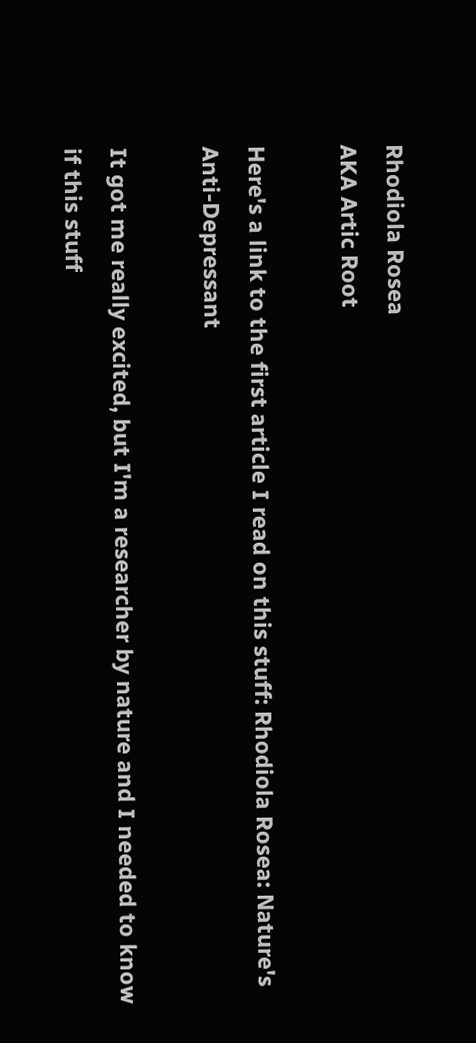Rhodiola Rosea
AKA Artic Root

Here's a link to the first article I read on this stuff: Rhodiola Rosea: Nature's Anti-Depressant

It got me really excited, but I'm a researcher by nature and I needed to know if this stuff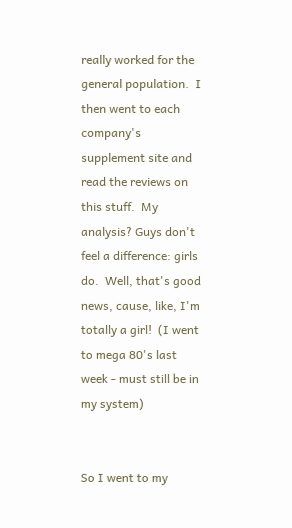really worked for the general population.  I then went to each company's supplement site and read the reviews on this stuff.  My analysis? Guys don't feel a difference: girls do.  Well, that's good news, cause, like, I'm totally a girl!  (I went to mega 80's last week - must still be in my system)


So I went to my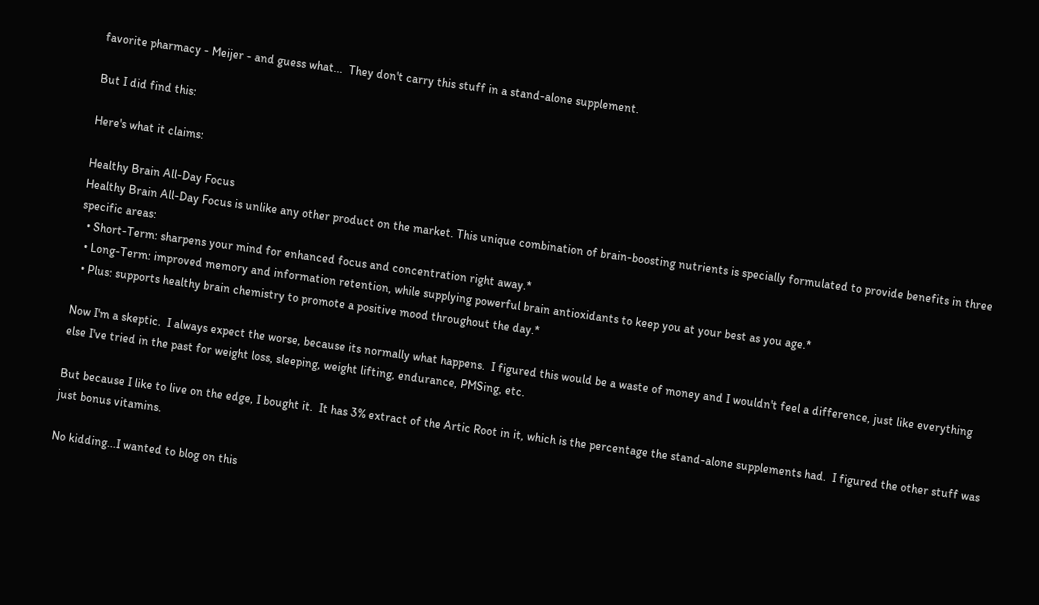favorite pharmacy - Meijer - and guess what...  They don't carry this stuff in a stand-alone supplement.

But I did find this:

Here's what it claims:

Healthy Brain All-Day Focus
Healthy Brain All-Day Focus is unlike any other product on the market. This unique combination of brain-boosting nutrients is specially formulated to provide benefits in three specific areas:
  • Short-Term: sharpens your mind for enhanced focus and concentration right away.*
  • Long-Term: improved memory and information retention, while supplying powerful brain antioxidants to keep you at your best as you age.*
  • Plus: supports healthy brain chemistry to promote a positive mood throughout the day.*

Now I'm a skeptic.  I always expect the worse, because its normally what happens.  I figured this would be a waste of money and I wouldn't feel a difference, just like everything else I've tried in the past for weight loss, sleeping, weight lifting, endurance, PMSing, etc.

But because I like to live on the edge, I bought it.  It has 3% extract of the Artic Root in it, which is the percentage the stand-alone supplements had.  I figured the other stuff was just bonus vitamins.

No kidding...I wanted to blog on this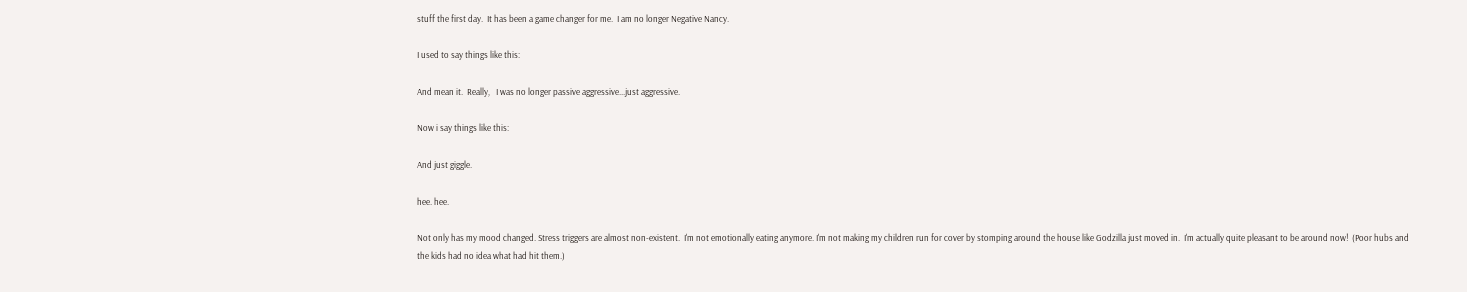stuff the first day.  It has been a game changer for me.  I am no longer Negative Nancy.

I used to say things like this:

And mean it.  Really,   I was no longer passive aggressive...just aggressive.

Now i say things like this:

And just giggle.

hee. hee.

Not only has my mood changed. Stress triggers are almost non-existent.  I'm not emotionally eating anymore. I'm not making my children run for cover by stomping around the house like Godzilla just moved in.  I'm actually quite pleasant to be around now!  (Poor hubs and the kids had no idea what had hit them.)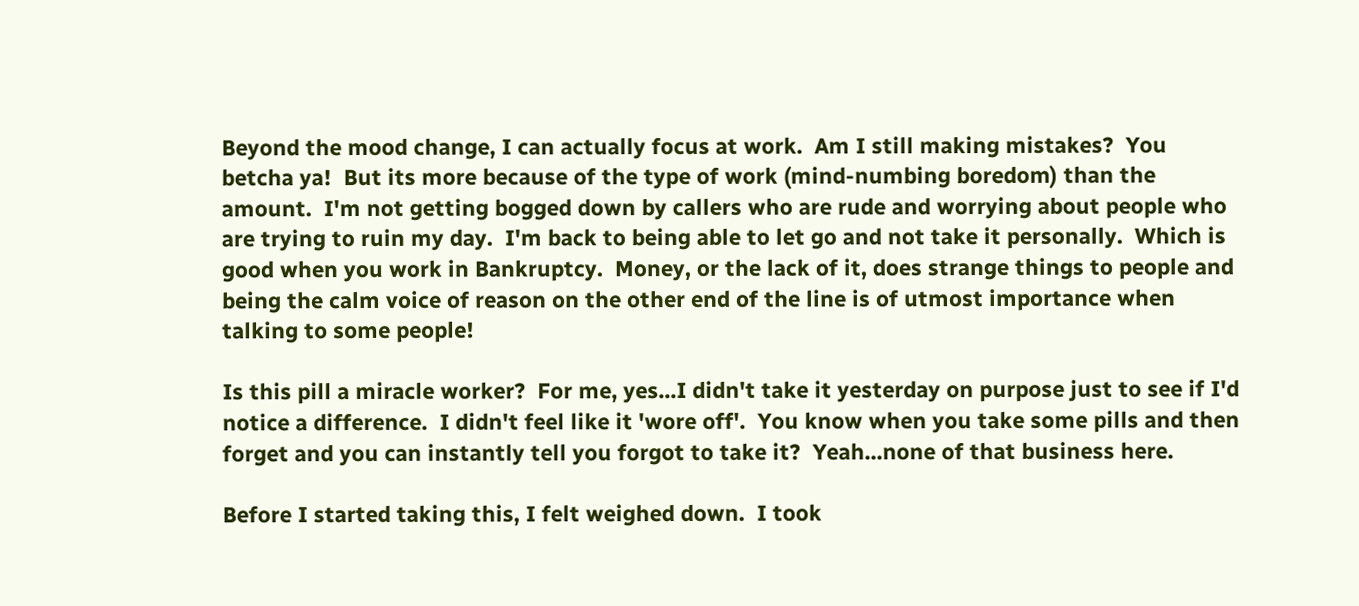Beyond the mood change, I can actually focus at work.  Am I still making mistakes?  You betcha ya!  But its more because of the type of work (mind-numbing boredom) than the amount.  I'm not getting bogged down by callers who are rude and worrying about people who are trying to ruin my day.  I'm back to being able to let go and not take it personally.  Which is good when you work in Bankruptcy.  Money, or the lack of it, does strange things to people and being the calm voice of reason on the other end of the line is of utmost importance when talking to some people!

Is this pill a miracle worker?  For me, yes...I didn't take it yesterday on purpose just to see if I'd notice a difference.  I didn't feel like it 'wore off'.  You know when you take some pills and then forget and you can instantly tell you forgot to take it?  Yeah...none of that business here.

Before I started taking this, I felt weighed down.  I took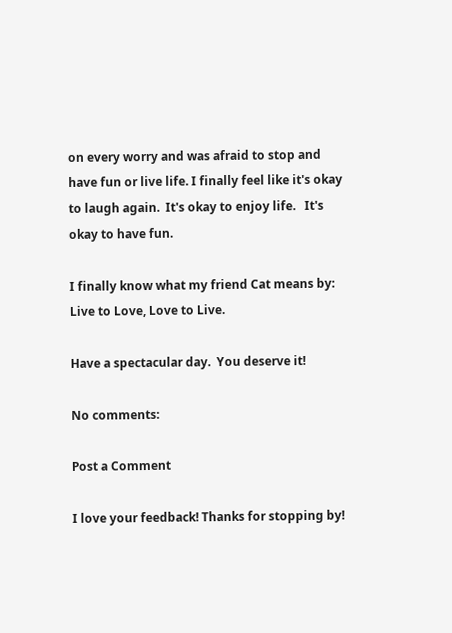on every worry and was afraid to stop and have fun or live life. I finally feel like it's okay to laugh again.  It's okay to enjoy life.   It's okay to have fun.

I finally know what my friend Cat means by: Live to Love, Love to Live.

Have a spectacular day.  You deserve it!

No comments:

Post a Comment

I love your feedback! Thanks for stopping by!